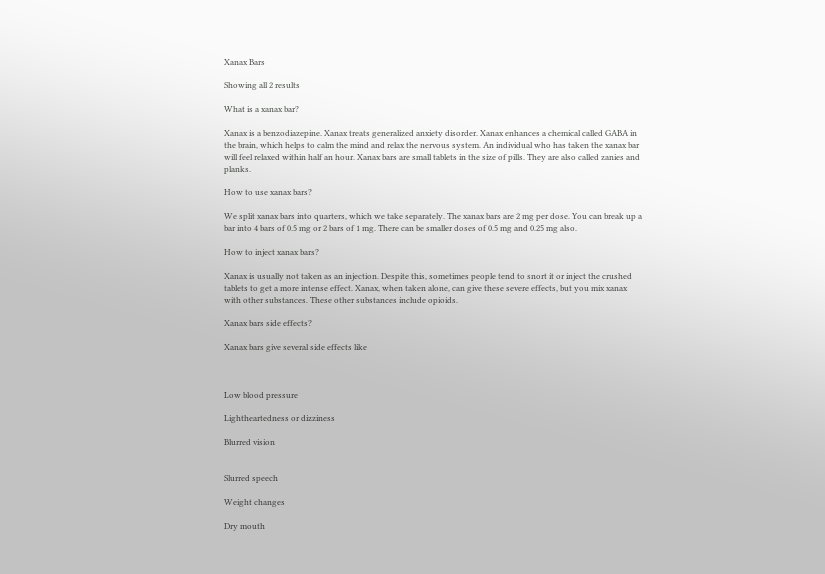Xanax Bars

Showing all 2 results

What is a xanax bar?

Xanax is a benzodiazepine. Xanax treats generalized anxiety disorder. Xanax enhances a chemical called GABA in the brain, which helps to calm the mind and relax the nervous system. An individual who has taken the xanax bar will feel relaxed within half an hour. Xanax bars are small tablets in the size of pills. They are also called zanies and planks.

How to use xanax bars?

We split xanax bars into quarters, which we take separately. The xanax bars are 2 mg per dose. You can break up a bar into 4 bars of 0.5 mg or 2 bars of 1 mg. There can be smaller doses of 0.5 mg and 0.25 mg also.

How to inject xanax bars?

Xanax is usually not taken as an injection. Despite this, sometimes people tend to snort it or inject the crushed tablets to get a more intense effect. Xanax, when taken alone, can give these severe effects, but you mix xanax with other substances. These other substances include opioids.

Xanax bars side effects?

Xanax bars give several side effects like



Low blood pressure

Lightheartedness or dizziness

Blurred vision


Slurred speech

Weight changes

Dry mouth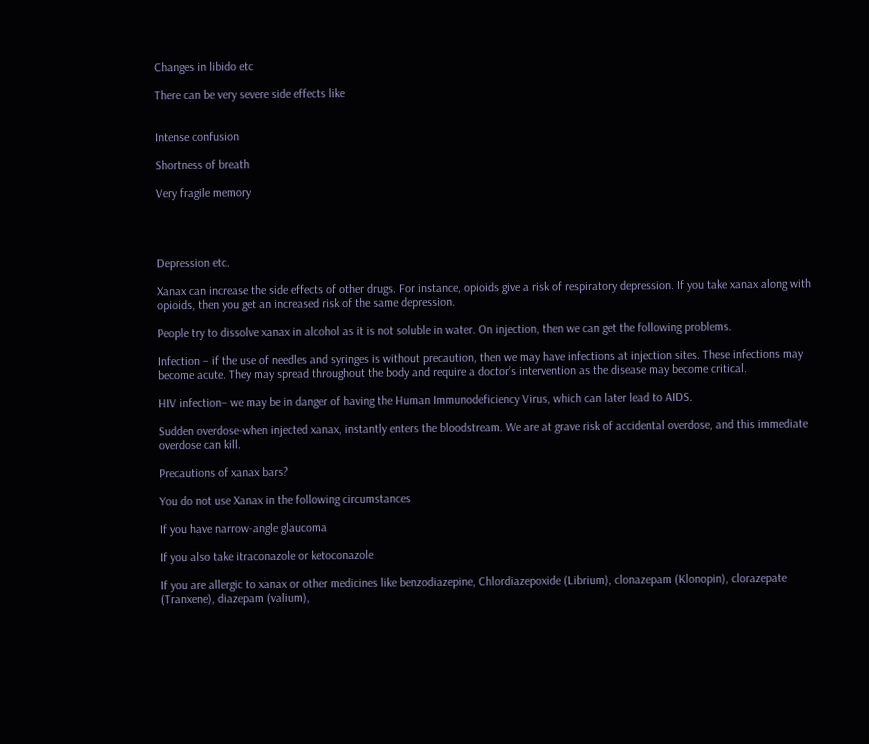Changes in libido etc

There can be very severe side effects like


Intense confusion

Shortness of breath

Very fragile memory




Depression etc.

Xanax can increase the side effects of other drugs. For instance, opioids give a risk of respiratory depression. If you take xanax along with opioids, then you get an increased risk of the same depression.

People try to dissolve xanax in alcohol as it is not soluble in water. On injection, then we can get the following problems.

Infection – if the use of needles and syringes is without precaution, then we may have infections at injection sites. These infections may become acute. They may spread throughout the body and require a doctor’s intervention as the disease may become critical.

HIV infection– we may be in danger of having the Human Immunodeficiency Virus, which can later lead to AIDS.

Sudden overdose-when injected xanax, instantly enters the bloodstream. We are at grave risk of accidental overdose, and this immediate overdose can kill.

Precautions of xanax bars?

You do not use Xanax in the following circumstances

If you have narrow-angle glaucoma

If you also take itraconazole or ketoconazole

If you are allergic to xanax or other medicines like benzodiazepine, Chlordiazepoxide (Librium), clonazepam (Klonopin), clorazepate (Tranxene), diazepam (valium),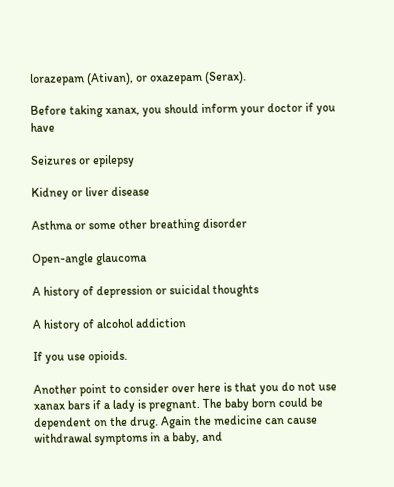lorazepam (Ativan), or oxazepam (Serax).

Before taking xanax, you should inform your doctor if you have

Seizures or epilepsy

Kidney or liver disease

Asthma or some other breathing disorder

Open-angle glaucoma

A history of depression or suicidal thoughts

A history of alcohol addiction

If you use opioids.

Another point to consider over here is that you do not use xanax bars if a lady is pregnant. The baby born could be dependent on the drug. Again the medicine can cause withdrawal symptoms in a baby, and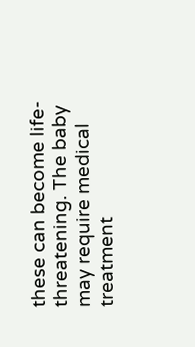these can become life-threatening. The baby may require medical treatment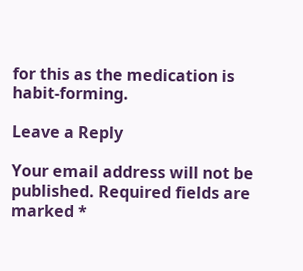for this as the medication is habit-forming.

Leave a Reply

Your email address will not be published. Required fields are marked *